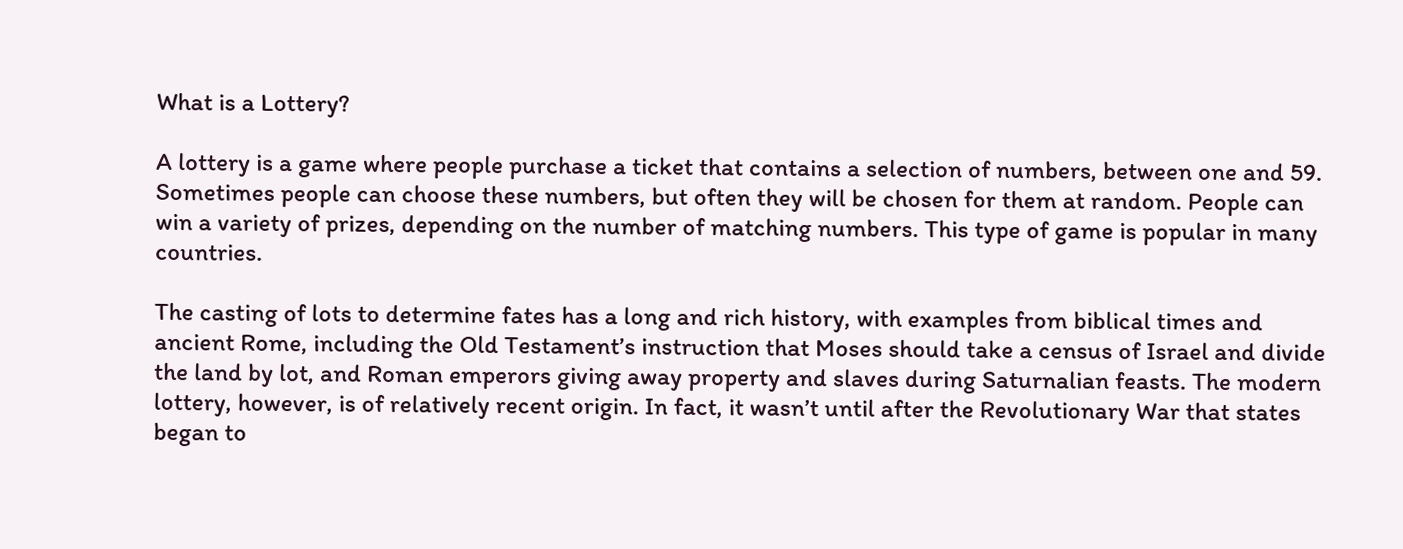What is a Lottery?

A lottery is a game where people purchase a ticket that contains a selection of numbers, between one and 59. Sometimes people can choose these numbers, but often they will be chosen for them at random. People can win a variety of prizes, depending on the number of matching numbers. This type of game is popular in many countries.

The casting of lots to determine fates has a long and rich history, with examples from biblical times and ancient Rome, including the Old Testament’s instruction that Moses should take a census of Israel and divide the land by lot, and Roman emperors giving away property and slaves during Saturnalian feasts. The modern lottery, however, is of relatively recent origin. In fact, it wasn’t until after the Revolutionary War that states began to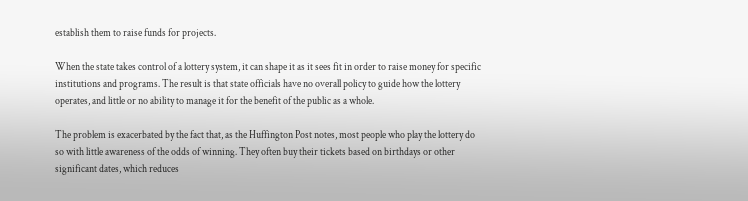establish them to raise funds for projects.

When the state takes control of a lottery system, it can shape it as it sees fit in order to raise money for specific institutions and programs. The result is that state officials have no overall policy to guide how the lottery operates, and little or no ability to manage it for the benefit of the public as a whole.

The problem is exacerbated by the fact that, as the Huffington Post notes, most people who play the lottery do so with little awareness of the odds of winning. They often buy their tickets based on birthdays or other significant dates, which reduces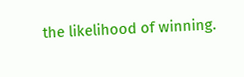the likelihood of winning.